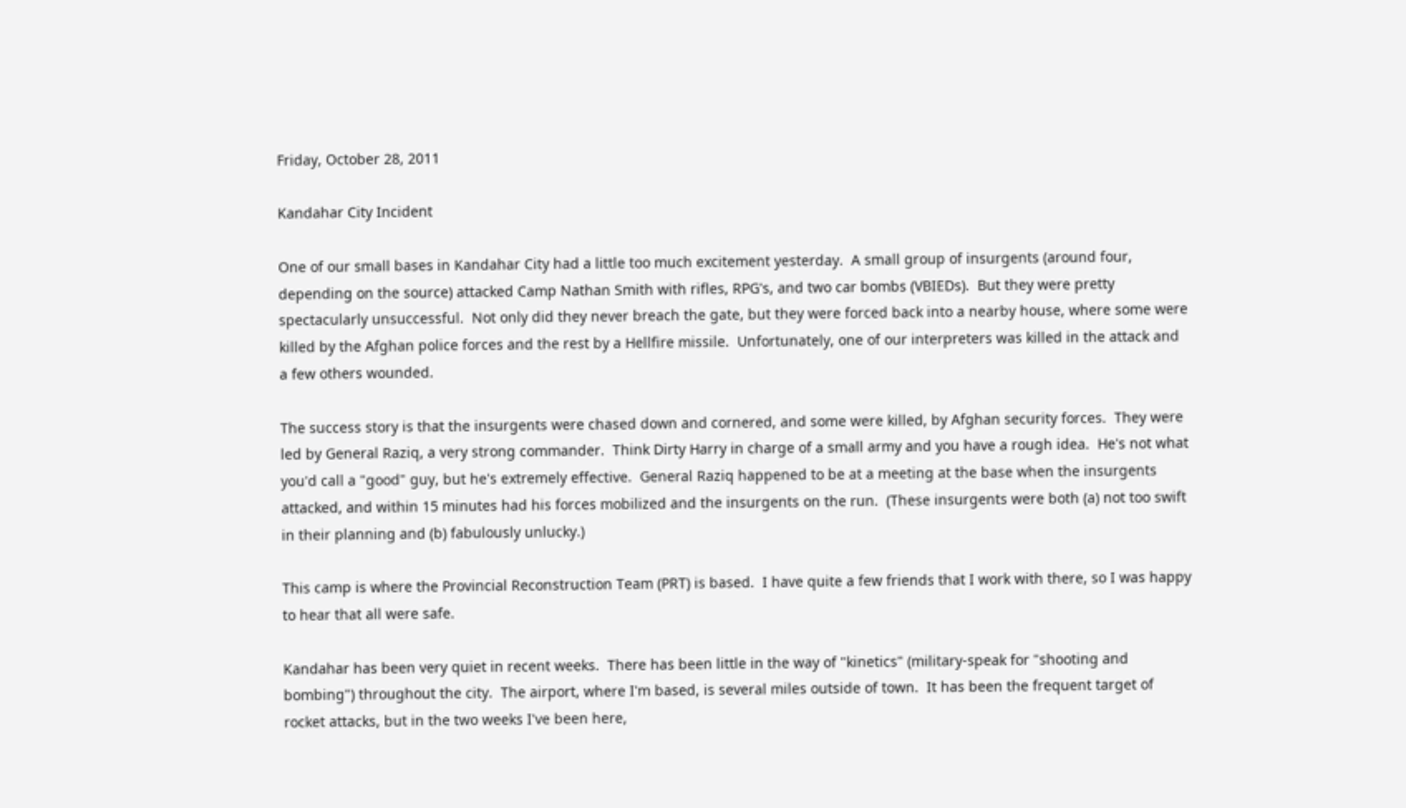Friday, October 28, 2011

Kandahar City Incident

One of our small bases in Kandahar City had a little too much excitement yesterday.  A small group of insurgents (around four, depending on the source) attacked Camp Nathan Smith with rifles, RPG's, and two car bombs (VBIEDs).  But they were pretty spectacularly unsuccessful.  Not only did they never breach the gate, but they were forced back into a nearby house, where some were killed by the Afghan police forces and the rest by a Hellfire missile.  Unfortunately, one of our interpreters was killed in the attack and a few others wounded.

The success story is that the insurgents were chased down and cornered, and some were killed, by Afghan security forces.  They were led by General Raziq, a very strong commander.  Think Dirty Harry in charge of a small army and you have a rough idea.  He's not what you'd call a "good" guy, but he's extremely effective.  General Raziq happened to be at a meeting at the base when the insurgents attacked, and within 15 minutes had his forces mobilized and the insurgents on the run.  (These insurgents were both (a) not too swift in their planning and (b) fabulously unlucky.)

This camp is where the Provincial Reconstruction Team (PRT) is based.  I have quite a few friends that I work with there, so I was happy to hear that all were safe.

Kandahar has been very quiet in recent weeks.  There has been little in the way of "kinetics" (military-speak for "shooting and bombing") throughout the city.  The airport, where I'm based, is several miles outside of town.  It has been the frequent target of rocket attacks, but in the two weeks I've been here,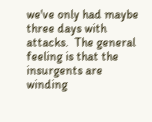we've only had maybe three days with attacks.  The general feeling is that the insurgents are winding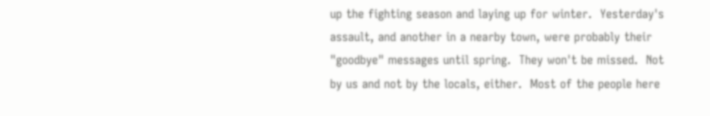up the fighting season and laying up for winter.  Yesterday's assault, and another in a nearby town, were probably their "goodbye" messages until spring.  They won't be missed.  Not by us and not by the locals, either.  Most of the people here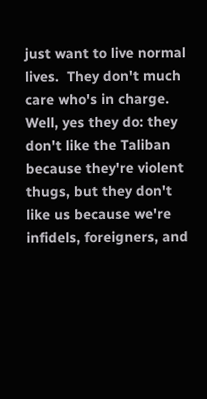just want to live normal lives.  They don't much care who's in charge.  Well, yes they do: they don't like the Taliban because they're violent thugs, but they don't like us because we're infidels, foreigners, and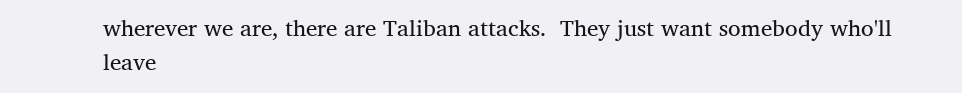wherever we are, there are Taliban attacks.  They just want somebody who'll leave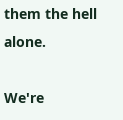them the hell alone.

We're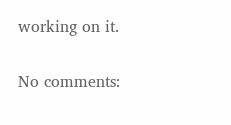working on it.

No comments: